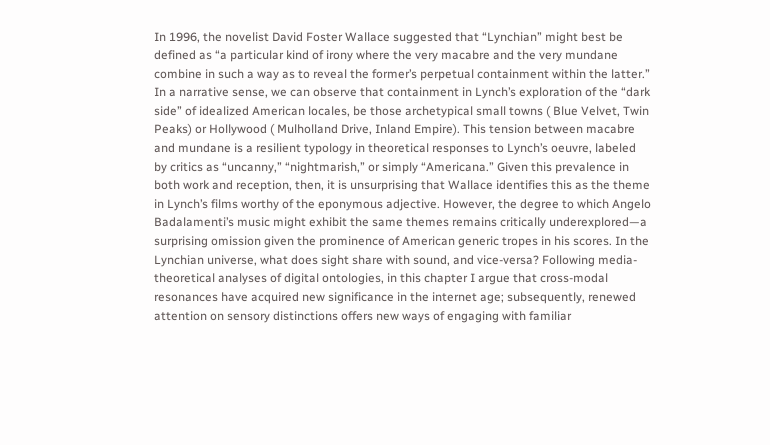In 1996, the novelist David Foster Wallace suggested that “Lynchian” might best be defined as “a particular kind of irony where the very macabre and the very mundane combine in such a way as to reveal the former’s perpetual containment within the latter.” In a narrative sense, we can observe that containment in Lynch’s exploration of the “dark side” of idealized American locales, be those archetypical small towns ( Blue Velvet, Twin Peaks) or Hollywood ( Mulholland Drive, Inland Empire). This tension between macabre and mundane is a resilient typology in theoretical responses to Lynch’s oeuvre, labeled by critics as “uncanny,” “nightmarish,” or simply “Americana.” Given this prevalence in both work and reception, then, it is unsurprising that Wallace identifies this as the theme in Lynch’s films worthy of the eponymous adjective. However, the degree to which Angelo Badalamenti’s music might exhibit the same themes remains critically underexplored—a surprising omission given the prominence of American generic tropes in his scores. In the Lynchian universe, what does sight share with sound, and vice-versa? Following media-theoretical analyses of digital ontologies, in this chapter I argue that cross-modal resonances have acquired new significance in the internet age; subsequently, renewed attention on sensory distinctions offers new ways of engaging with familiar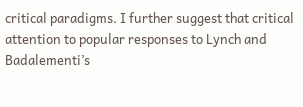critical paradigms. I further suggest that critical attention to popular responses to Lynch and Badalementi’s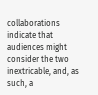collaborations indicate that audiences might consider the two inextricable, and, as such, a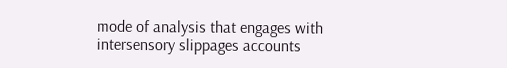mode of analysis that engages with intersensory slippages accounts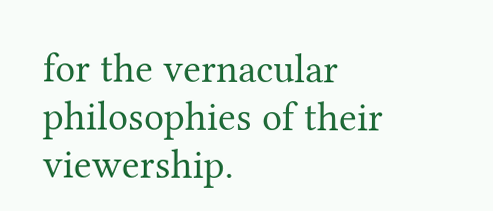for the vernacular philosophies of their viewership.